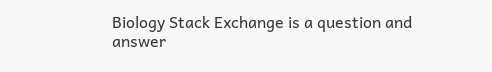Biology Stack Exchange is a question and answer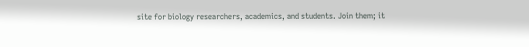site for biology researchers, academics, and students. Join them; it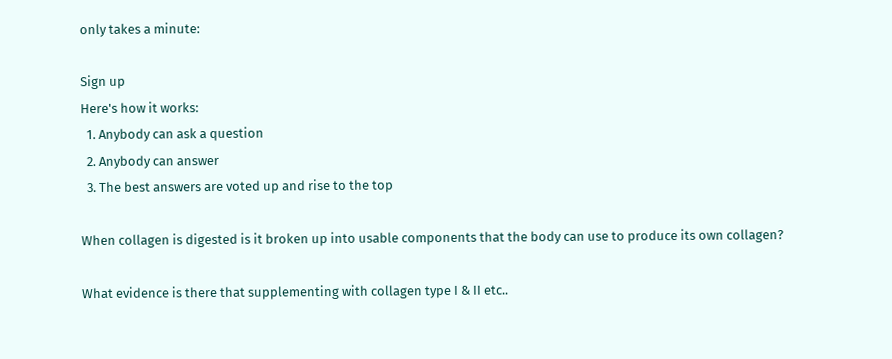only takes a minute:

Sign up
Here's how it works:
  1. Anybody can ask a question
  2. Anybody can answer
  3. The best answers are voted up and rise to the top

When collagen is digested is it broken up into usable components that the body can use to produce its own collagen?

What evidence is there that supplementing with collagen type I & II etc..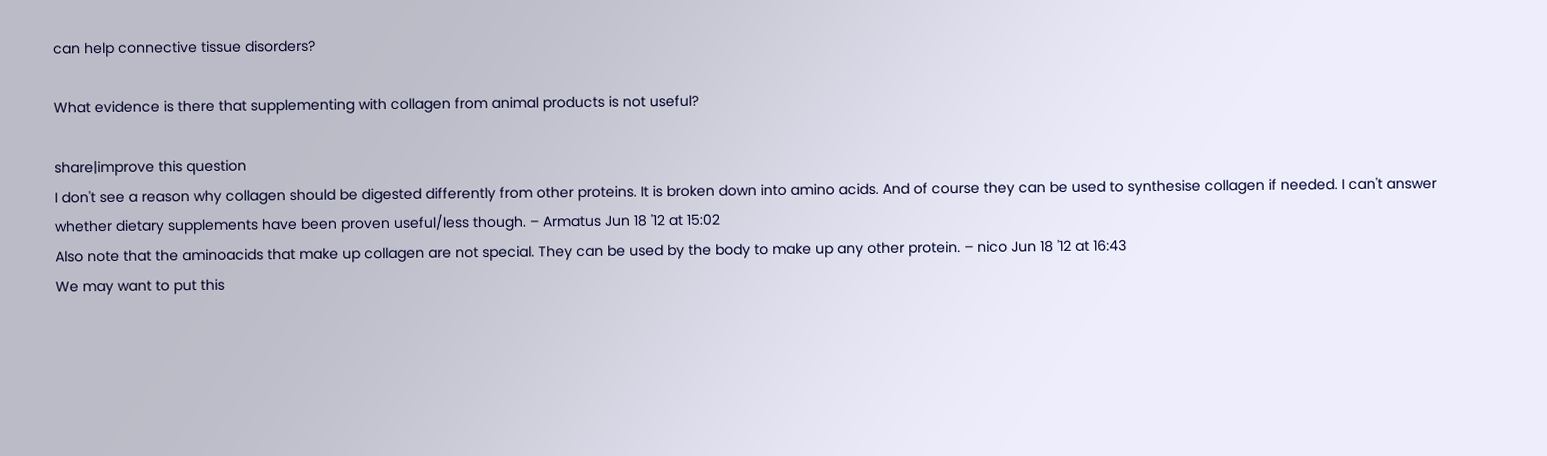can help connective tissue disorders?

What evidence is there that supplementing with collagen from animal products is not useful?

share|improve this question
I don't see a reason why collagen should be digested differently from other proteins. It is broken down into amino acids. And of course they can be used to synthesise collagen if needed. I can't answer whether dietary supplements have been proven useful/less though. – Armatus Jun 18 '12 at 15:02
Also note that the aminoacids that make up collagen are not special. They can be used by the body to make up any other protein. – nico Jun 18 '12 at 16:43
We may want to put this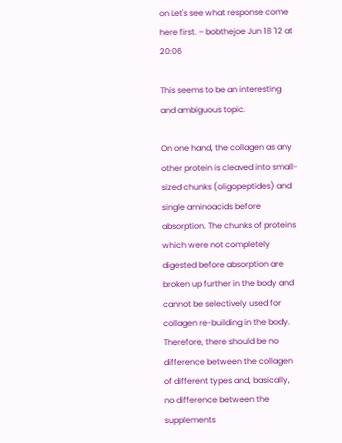on Let's see what response come here first. – bobthejoe Jun 18 '12 at 20:06

This seems to be an interesting and ambiguous topic.

On one hand, the collagen as any other protein is cleaved into small-sized chunks (oligopeptides) and single aminoacids before absorption. The chunks of proteins which were not completely digested before absorption are broken up further in the body and cannot be selectively used for collagen re-building in the body. Therefore, there should be no difference between the collagen of different types and, basically, no difference between the supplements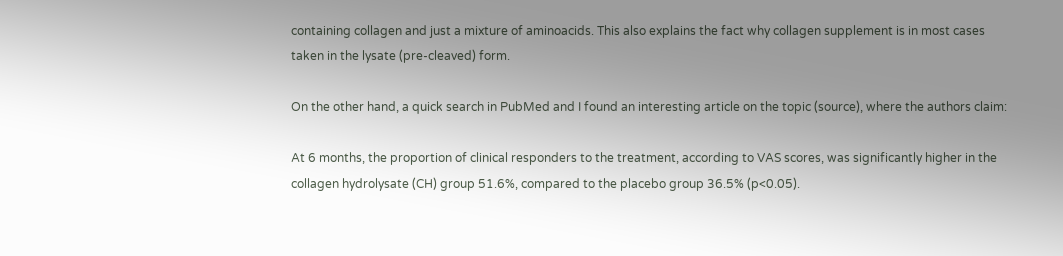containing collagen and just a mixture of aminoacids. This also explains the fact why collagen supplement is in most cases taken in the lysate (pre-cleaved) form.

On the other hand, a quick search in PubMed and I found an interesting article on the topic (source), where the authors claim:

At 6 months, the proportion of clinical responders to the treatment, according to VAS scores, was significantly higher in the collagen hydrolysate (CH) group 51.6%, compared to the placebo group 36.5% (p<0.05).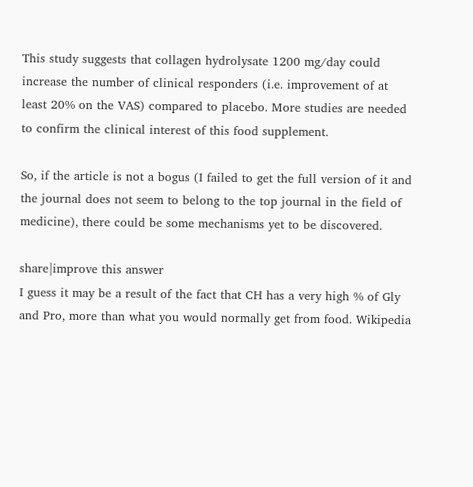This study suggests that collagen hydrolysate 1200 mg/day could increase the number of clinical responders (i.e. improvement of at least 20% on the VAS) compared to placebo. More studies are needed to confirm the clinical interest of this food supplement.

So, if the article is not a bogus (I failed to get the full version of it and the journal does not seem to belong to the top journal in the field of medicine), there could be some mechanisms yet to be discovered.

share|improve this answer
I guess it may be a result of the fact that CH has a very high % of Gly and Pro, more than what you would normally get from food. Wikipedia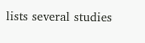lists several studies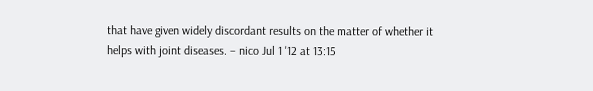that have given widely discordant results on the matter of whether it helps with joint diseases. – nico Jul 1 '12 at 13:15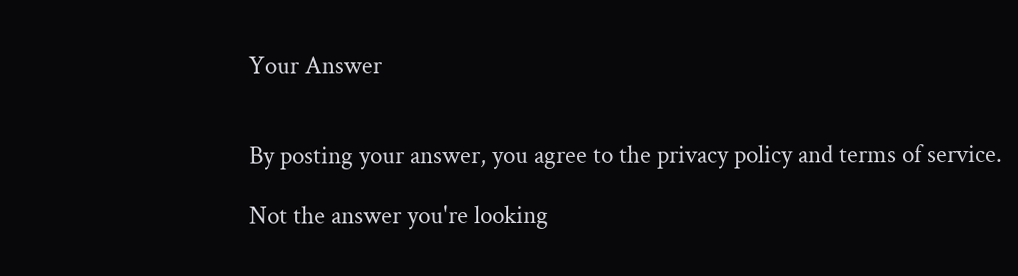Your Answer


By posting your answer, you agree to the privacy policy and terms of service.

Not the answer you're looking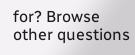for? Browse other questions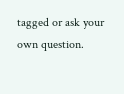tagged or ask your own question.